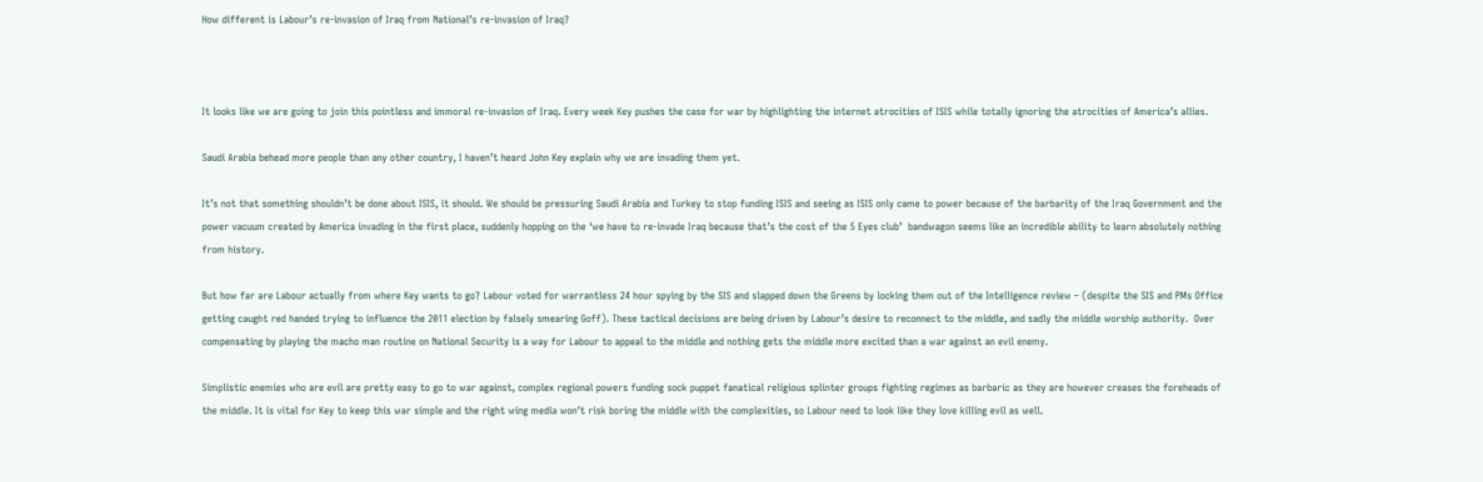How different is Labour’s re-invasion of Iraq from National’s re-invasion of Iraq?



It looks like we are going to join this pointless and immoral re-invasion of Iraq. Every week Key pushes the case for war by highlighting the internet atrocities of ISIS while totally ignoring the atrocities of America’s allies.

Saudi Arabia behead more people than any other country, I haven’t heard John Key explain why we are invading them yet.

It’s not that something shouldn’t be done about ISIS, it should. We should be pressuring Saudi Arabia and Turkey to stop funding ISIS and seeing as ISIS only came to power because of the barbarity of the Iraq Government and the power vacuum created by America invading in the first place, suddenly hopping on the ‘we have to re-invade Iraq because that’s the cost of the 5 Eyes club’  bandwagon seems like an incredible ability to learn absolutely nothing from history.

But how far are Labour actually from where Key wants to go? Labour voted for warrantless 24 hour spying by the SIS and slapped down the Greens by locking them out of the Intelligence review – (despite the SIS and PMs Office getting caught red handed trying to influence the 2011 election by falsely smearing Goff). These tactical decisions are being driven by Labour’s desire to reconnect to the middle, and sadly the middle worship authority.  Over compensating by playing the macho man routine on National Security is a way for Labour to appeal to the middle and nothing gets the middle more excited than a war against an evil enemy.

Simplistic enemies who are evil are pretty easy to go to war against, complex regional powers funding sock puppet fanatical religious splinter groups fighting regimes as barbaric as they are however creases the foreheads of the middle. It is vital for Key to keep this war simple and the right wing media won’t risk boring the middle with the complexities, so Labour need to look like they love killing evil as well.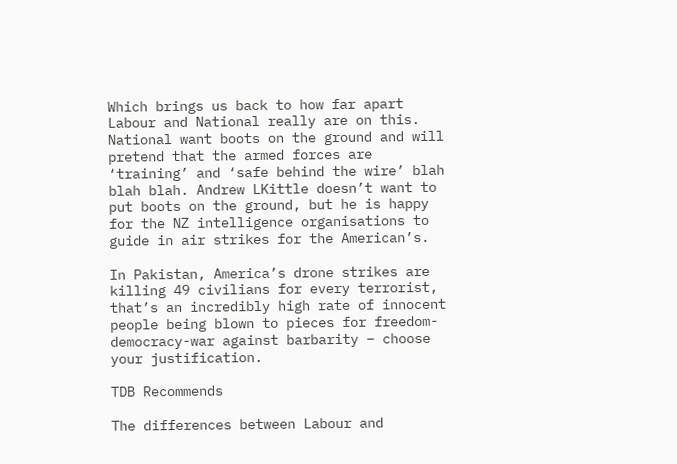Which brings us back to how far apart Labour and National really are on this. National want boots on the ground and will pretend that the armed forces are ‘training’ and ‘safe behind the wire’ blah blah blah. Andrew LKittle doesn’t want to put boots on the ground, but he is happy for the NZ intelligence organisations to guide in air strikes for the American’s.

In Pakistan, America’s drone strikes are killing 49 civilians for every terrorist, that’s an incredibly high rate of innocent people being blown to pieces for freedom-democracy-war against barbarity – choose your justification.

TDB Recommends

The differences between Labour and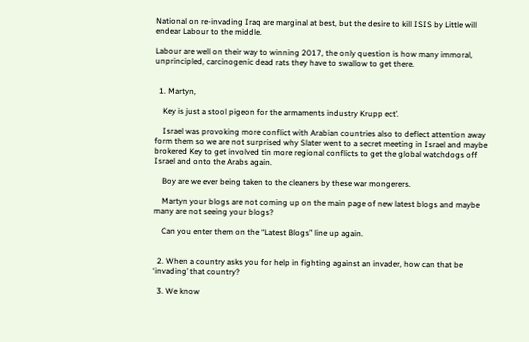National on re-invading Iraq are marginal at best, but the desire to kill ISIS by Little will endear Labour to the middle.

Labour are well on their way to winning 2017, the only question is how many immoral, unprincipled, carcinogenic dead rats they have to swallow to get there.


  1. Martyn,

    Key is just a stool pigeon for the armaments industry Krupp ect’.

    Israel was provoking more conflict with Arabian countries also to deflect attention away form them so we are not surprised why Slater went to a secret meeting in Israel and maybe brokered Key to get involved tin more regional conflicts to get the global watchdogs off Israel and onto the Arabs again.

    Boy are we ever being taken to the cleaners by these war mongerers.

    Martyn your blogs are not coming up on the main page of new latest blogs and maybe many are not seeing your blogs?

    Can you enter them on the “Latest Blogs” line up again.


  2. When a country asks you for help in fighting against an invader, how can that be ‘invading’ that country?

  3. We know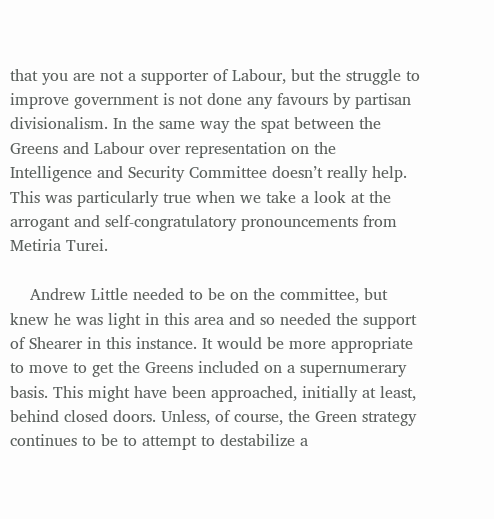that you are not a supporter of Labour, but the struggle to improve government is not done any favours by partisan divisionalism. In the same way the spat between the Greens and Labour over representation on the Intelligence and Security Committee doesn’t really help. This was particularly true when we take a look at the arrogant and self-congratulatory pronouncements from Metiria Turei.

    Andrew Little needed to be on the committee, but knew he was light in this area and so needed the support of Shearer in this instance. It would be more appropriate to move to get the Greens included on a supernumerary basis. This might have been approached, initially at least, behind closed doors. Unless, of course, the Green strategy continues to be to attempt to destabilize a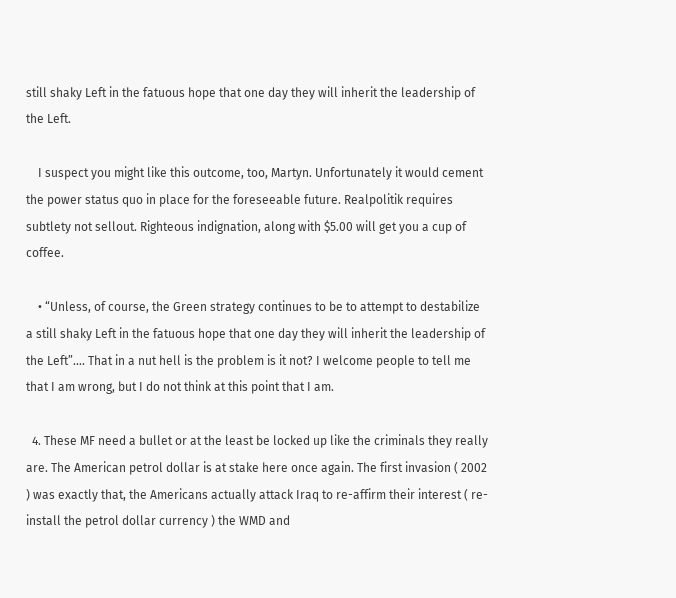still shaky Left in the fatuous hope that one day they will inherit the leadership of the Left.

    I suspect you might like this outcome, too, Martyn. Unfortunately it would cement the power status quo in place for the foreseeable future. Realpolitik requires subtlety not sellout. Righteous indignation, along with $5.00 will get you a cup of coffee.

    • “Unless, of course, the Green strategy continues to be to attempt to destabilize a still shaky Left in the fatuous hope that one day they will inherit the leadership of the Left”…. That in a nut hell is the problem is it not? I welcome people to tell me that I am wrong, but I do not think at this point that I am.

  4. These MF need a bullet or at the least be locked up like the criminals they really are. The American petrol dollar is at stake here once again. The first invasion ( 2002 ) was exactly that, the Americans actually attack Iraq to re-affirm their interest ( re-install the petrol dollar currency ) the WMD and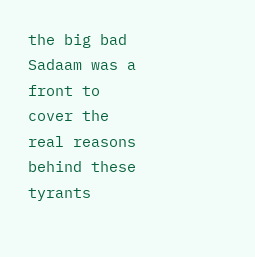the big bad Sadaam was a front to cover the real reasons behind these tyrants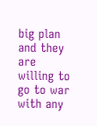big plan and they are willing to go to war with any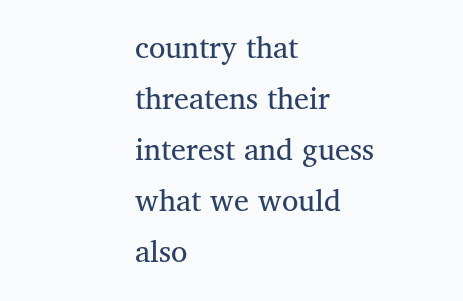country that threatens their interest and guess what we would also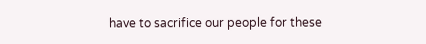have to sacrifice our people for these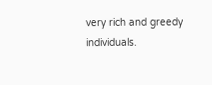very rich and greedy individuals.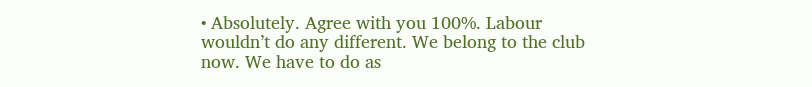• Absolutely. Agree with you 100%. Labour wouldn’t do any different. We belong to the club now. We have to do as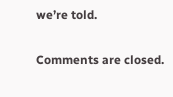we’re told.

Comments are closed.